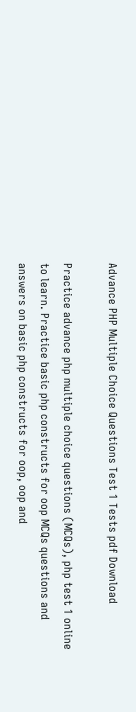Advance PHP Multiple Choice Questions Test 1 Tests pdf Download

Practice advance php multiple choice questions (MCQs), php test 1 online to learn. Practice basic php constructs for oop MCQs questions and answers on basic php constructs for oop, oop and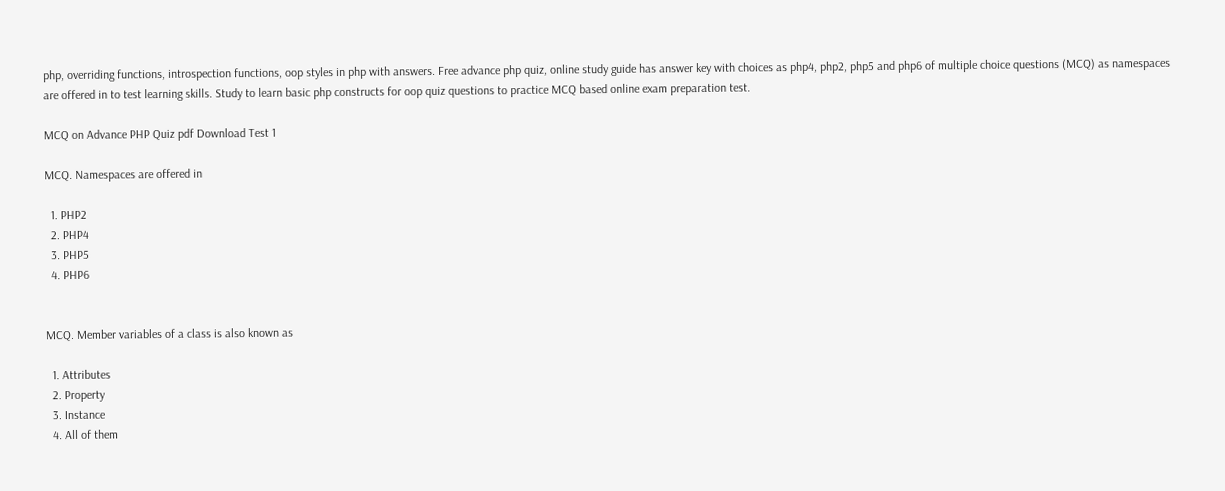php, overriding functions, introspection functions, oop styles in php with answers. Free advance php quiz, online study guide has answer key with choices as php4, php2, php5 and php6 of multiple choice questions (MCQ) as namespaces are offered in to test learning skills. Study to learn basic php constructs for oop quiz questions to practice MCQ based online exam preparation test.

MCQ on Advance PHP Quiz pdf Download Test 1

MCQ. Namespaces are offered in

  1. PHP2
  2. PHP4
  3. PHP5
  4. PHP6


MCQ. Member variables of a class is also known as

  1. Attributes
  2. Property
  3. Instance
  4. All of them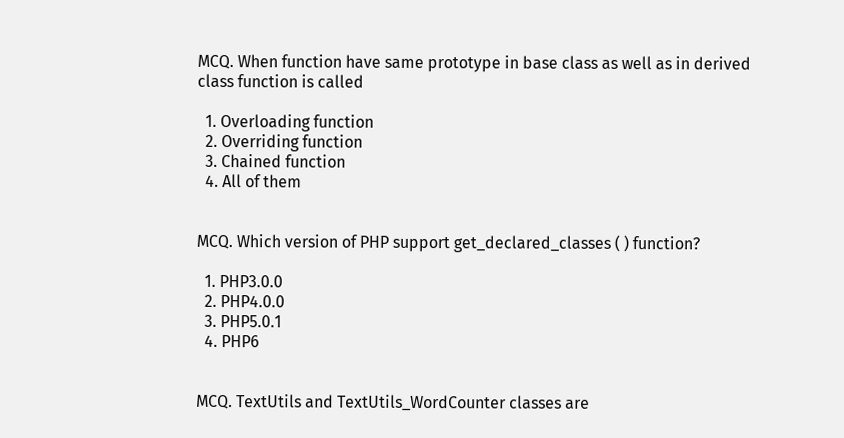MCQ. When function have same prototype in base class as well as in derived class function is called

  1. Overloading function
  2. Overriding function
  3. Chained function
  4. All of them


MCQ. Which version of PHP support get_declared_classes ( ) function?

  1. PHP3.0.0
  2. PHP4.0.0
  3. PHP5.0.1
  4. PHP6


MCQ. TextUtils and TextUtils_WordCounter classes are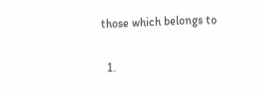those which belongs to

  1.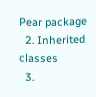Pear package
  2. Inherited classes
  3.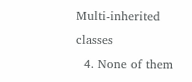Multi-inherited classes
  4. None of them